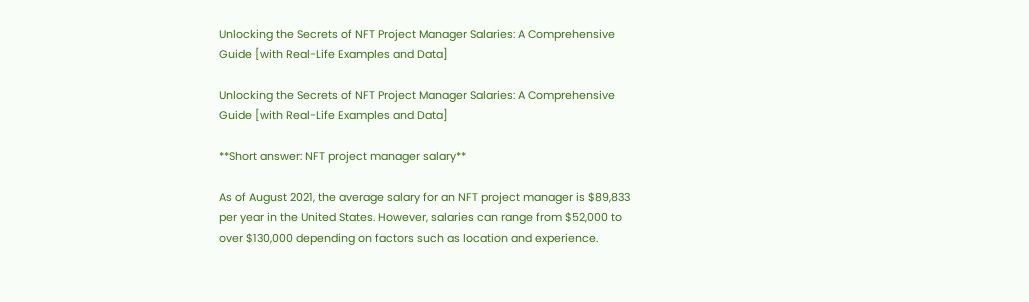Unlocking the Secrets of NFT Project Manager Salaries: A Comprehensive Guide [with Real-Life Examples and Data]

Unlocking the Secrets of NFT Project Manager Salaries: A Comprehensive Guide [with Real-Life Examples and Data]

**Short answer: NFT project manager salary**

As of August 2021, the average salary for an NFT project manager is $89,833 per year in the United States. However, salaries can range from $52,000 to over $130,000 depending on factors such as location and experience.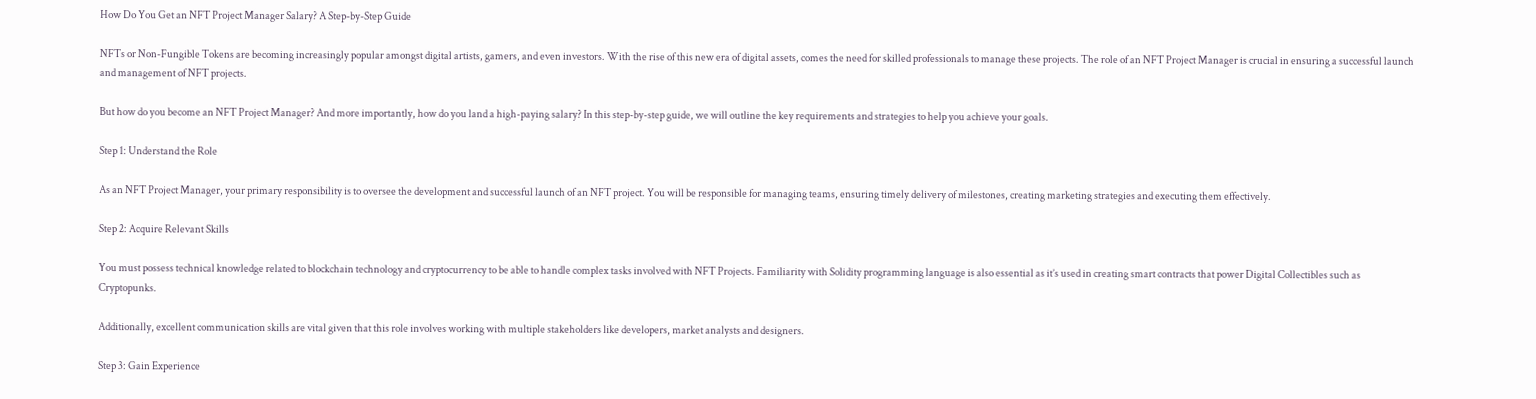How Do You Get an NFT Project Manager Salary? A Step-by-Step Guide

NFTs or Non-Fungible Tokens are becoming increasingly popular amongst digital artists, gamers, and even investors. With the rise of this new era of digital assets, comes the need for skilled professionals to manage these projects. The role of an NFT Project Manager is crucial in ensuring a successful launch and management of NFT projects.

But how do you become an NFT Project Manager? And more importantly, how do you land a high-paying salary? In this step-by-step guide, we will outline the key requirements and strategies to help you achieve your goals.

Step 1: Understand the Role

As an NFT Project Manager, your primary responsibility is to oversee the development and successful launch of an NFT project. You will be responsible for managing teams, ensuring timely delivery of milestones, creating marketing strategies and executing them effectively.

Step 2: Acquire Relevant Skills

You must possess technical knowledge related to blockchain technology and cryptocurrency to be able to handle complex tasks involved with NFT Projects. Familiarity with Solidity programming language is also essential as it’s used in creating smart contracts that power Digital Collectibles such as Cryptopunks.

Additionally, excellent communication skills are vital given that this role involves working with multiple stakeholders like developers, market analysts and designers.

Step 3: Gain Experience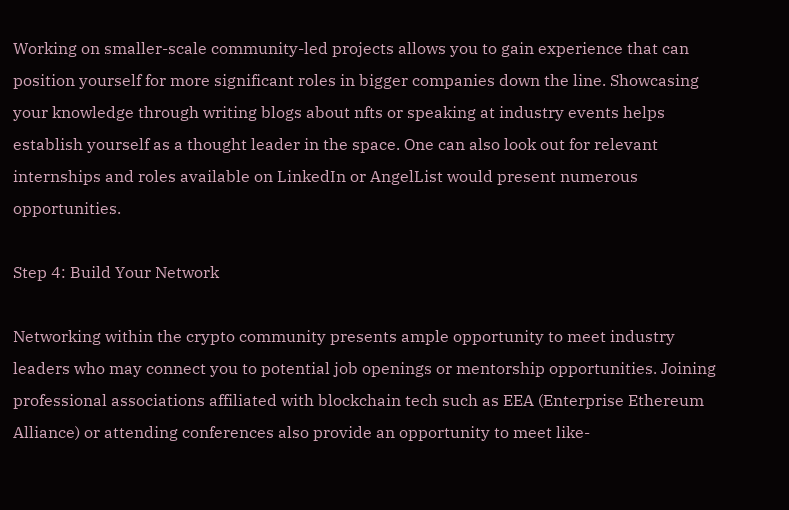Working on smaller-scale community-led projects allows you to gain experience that can position yourself for more significant roles in bigger companies down the line. Showcasing your knowledge through writing blogs about nfts or speaking at industry events helps establish yourself as a thought leader in the space. One can also look out for relevant internships and roles available on LinkedIn or AngelList would present numerous opportunities.

Step 4: Build Your Network

Networking within the crypto community presents ample opportunity to meet industry leaders who may connect you to potential job openings or mentorship opportunities. Joining professional associations affiliated with blockchain tech such as EEA (Enterprise Ethereum Alliance) or attending conferences also provide an opportunity to meet like-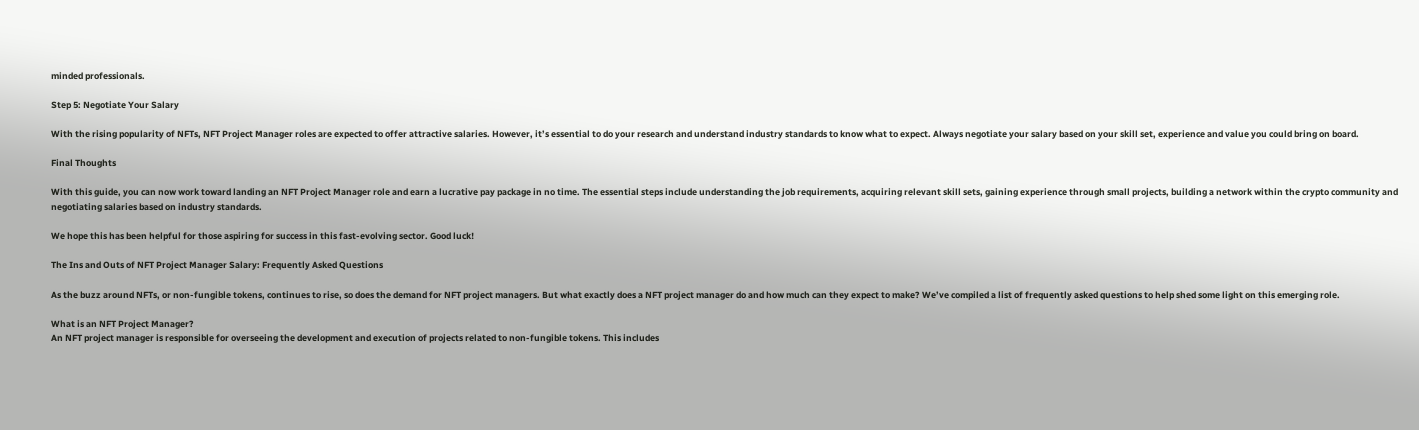minded professionals.

Step 5: Negotiate Your Salary

With the rising popularity of NFTs, NFT Project Manager roles are expected to offer attractive salaries. However, it’s essential to do your research and understand industry standards to know what to expect. Always negotiate your salary based on your skill set, experience and value you could bring on board.

Final Thoughts

With this guide, you can now work toward landing an NFT Project Manager role and earn a lucrative pay package in no time. The essential steps include understanding the job requirements, acquiring relevant skill sets, gaining experience through small projects, building a network within the crypto community and negotiating salaries based on industry standards.

We hope this has been helpful for those aspiring for success in this fast-evolving sector. Good luck!

The Ins and Outs of NFT Project Manager Salary: Frequently Asked Questions

As the buzz around NFTs, or non-fungible tokens, continues to rise, so does the demand for NFT project managers. But what exactly does a NFT project manager do and how much can they expect to make? We’ve compiled a list of frequently asked questions to help shed some light on this emerging role.

What is an NFT Project Manager?
An NFT project manager is responsible for overseeing the development and execution of projects related to non-fungible tokens. This includes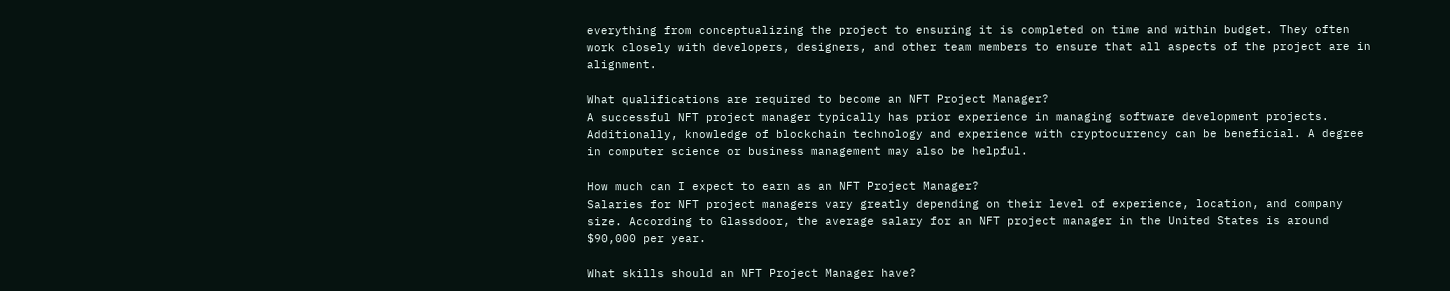everything from conceptualizing the project to ensuring it is completed on time and within budget. They often work closely with developers, designers, and other team members to ensure that all aspects of the project are in alignment.

What qualifications are required to become an NFT Project Manager?
A successful NFT project manager typically has prior experience in managing software development projects. Additionally, knowledge of blockchain technology and experience with cryptocurrency can be beneficial. A degree in computer science or business management may also be helpful.

How much can I expect to earn as an NFT Project Manager?
Salaries for NFT project managers vary greatly depending on their level of experience, location, and company size. According to Glassdoor, the average salary for an NFT project manager in the United States is around $90,000 per year.

What skills should an NFT Project Manager have?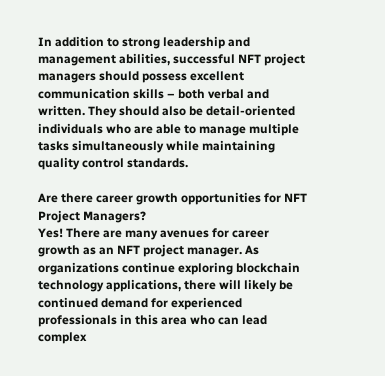In addition to strong leadership and management abilities, successful NFT project managers should possess excellent communication skills – both verbal and written. They should also be detail-oriented individuals who are able to manage multiple tasks simultaneously while maintaining quality control standards.

Are there career growth opportunities for NFT Project Managers?
Yes! There are many avenues for career growth as an NFT project manager. As organizations continue exploring blockchain technology applications, there will likely be continued demand for experienced professionals in this area who can lead complex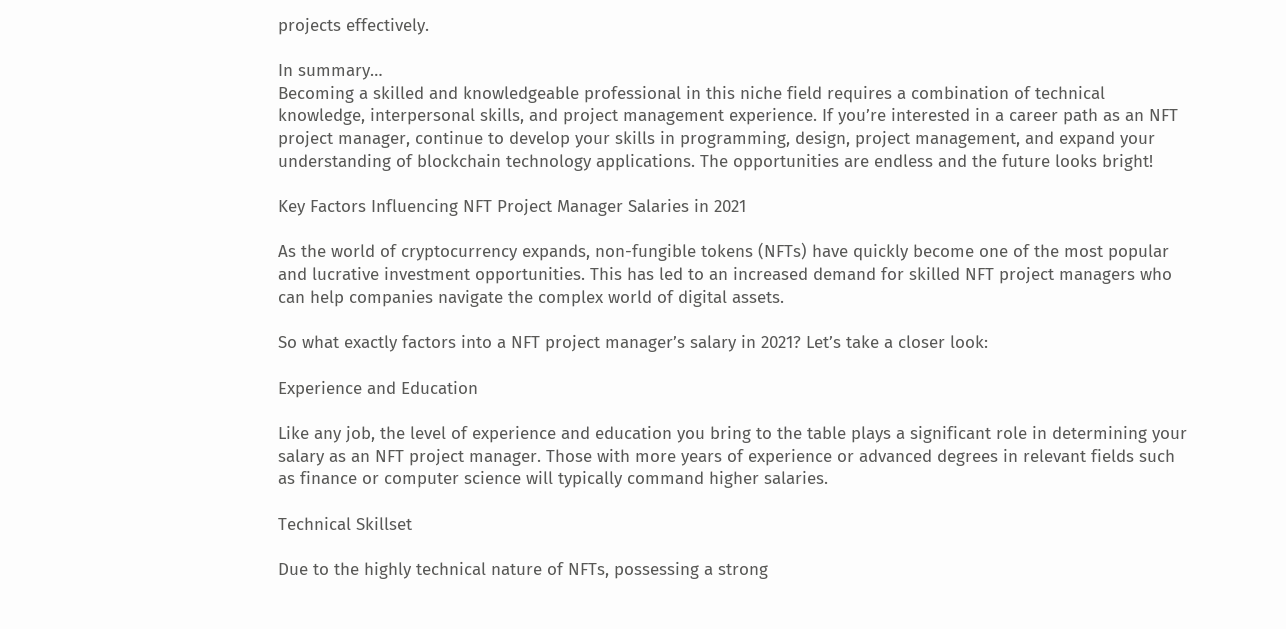projects effectively.

In summary…
Becoming a skilled and knowledgeable professional in this niche field requires a combination of technical knowledge, interpersonal skills, and project management experience. If you’re interested in a career path as an NFT project manager, continue to develop your skills in programming, design, project management, and expand your understanding of blockchain technology applications. The opportunities are endless and the future looks bright!

Key Factors Influencing NFT Project Manager Salaries in 2021

As the world of cryptocurrency expands, non-fungible tokens (NFTs) have quickly become one of the most popular and lucrative investment opportunities. This has led to an increased demand for skilled NFT project managers who can help companies navigate the complex world of digital assets.

So what exactly factors into a NFT project manager’s salary in 2021? Let’s take a closer look:

Experience and Education

Like any job, the level of experience and education you bring to the table plays a significant role in determining your salary as an NFT project manager. Those with more years of experience or advanced degrees in relevant fields such as finance or computer science will typically command higher salaries.

Technical Skillset

Due to the highly technical nature of NFTs, possessing a strong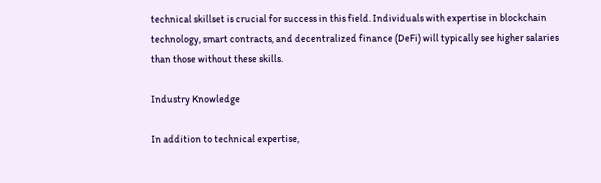technical skillset is crucial for success in this field. Individuals with expertise in blockchain technology, smart contracts, and decentralized finance (DeFi) will typically see higher salaries than those without these skills.

Industry Knowledge

In addition to technical expertise,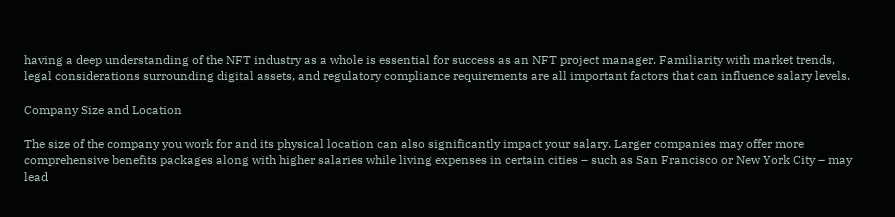having a deep understanding of the NFT industry as a whole is essential for success as an NFT project manager. Familiarity with market trends, legal considerations surrounding digital assets, and regulatory compliance requirements are all important factors that can influence salary levels.

Company Size and Location

The size of the company you work for and its physical location can also significantly impact your salary. Larger companies may offer more comprehensive benefits packages along with higher salaries while living expenses in certain cities – such as San Francisco or New York City – may lead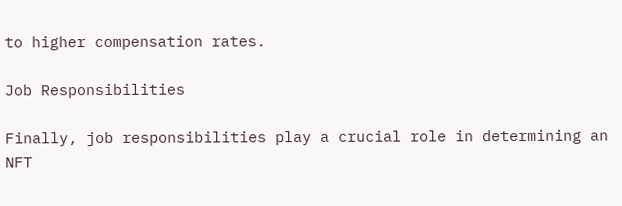to higher compensation rates.

Job Responsibilities

Finally, job responsibilities play a crucial role in determining an NFT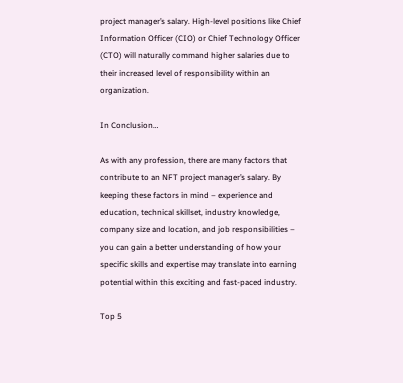project manager’s salary. High-level positions like Chief Information Officer (CIO) or Chief Technology Officer (CTO) will naturally command higher salaries due to their increased level of responsibility within an organization.

In Conclusion…

As with any profession, there are many factors that contribute to an NFT project manager’s salary. By keeping these factors in mind – experience and education, technical skillset, industry knowledge, company size and location, and job responsibilities – you can gain a better understanding of how your specific skills and expertise may translate into earning potential within this exciting and fast-paced industry.

Top 5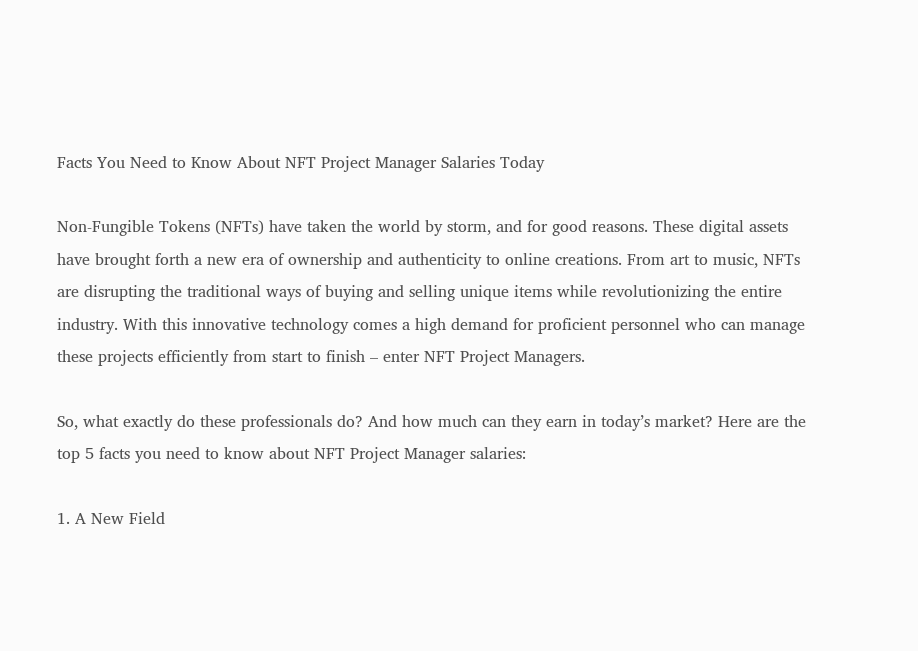Facts You Need to Know About NFT Project Manager Salaries Today

Non-Fungible Tokens (NFTs) have taken the world by storm, and for good reasons. These digital assets have brought forth a new era of ownership and authenticity to online creations. From art to music, NFTs are disrupting the traditional ways of buying and selling unique items while revolutionizing the entire industry. With this innovative technology comes a high demand for proficient personnel who can manage these projects efficiently from start to finish – enter NFT Project Managers.

So, what exactly do these professionals do? And how much can they earn in today’s market? Here are the top 5 facts you need to know about NFT Project Manager salaries:

1. A New Field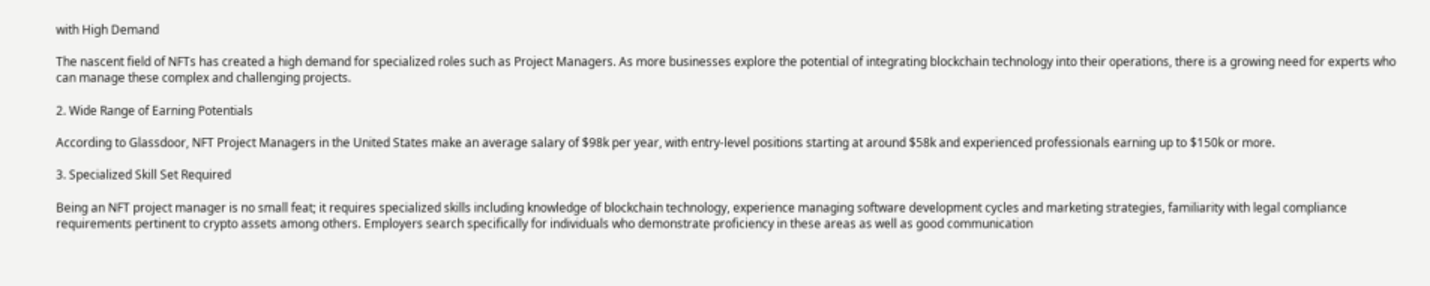with High Demand

The nascent field of NFTs has created a high demand for specialized roles such as Project Managers. As more businesses explore the potential of integrating blockchain technology into their operations, there is a growing need for experts who can manage these complex and challenging projects.

2. Wide Range of Earning Potentials

According to Glassdoor, NFT Project Managers in the United States make an average salary of $98k per year, with entry-level positions starting at around $58k and experienced professionals earning up to $150k or more.

3. Specialized Skill Set Required

Being an NFT project manager is no small feat; it requires specialized skills including knowledge of blockchain technology, experience managing software development cycles and marketing strategies, familiarity with legal compliance requirements pertinent to crypto assets among others. Employers search specifically for individuals who demonstrate proficiency in these areas as well as good communication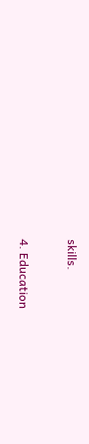skills.

4. Education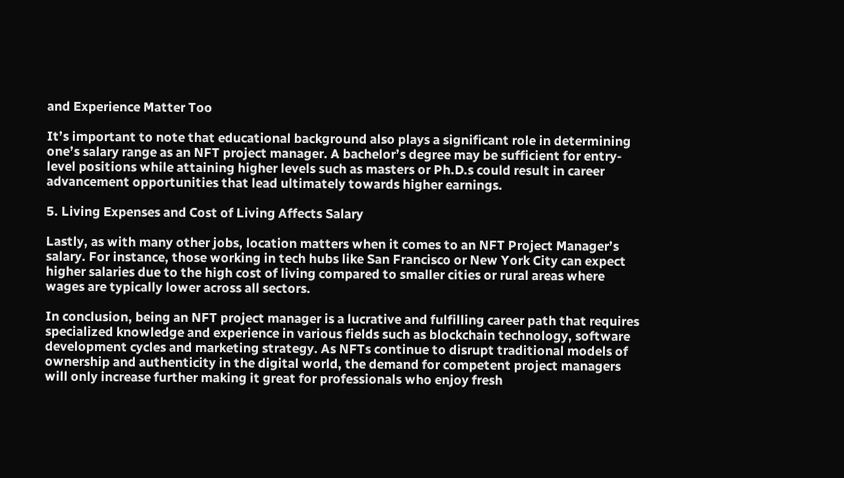and Experience Matter Too

It’s important to note that educational background also plays a significant role in determining one’s salary range as an NFT project manager. A bachelor’s degree may be sufficient for entry-level positions while attaining higher levels such as masters or Ph.D.s could result in career advancement opportunities that lead ultimately towards higher earnings.

5. Living Expenses and Cost of Living Affects Salary

Lastly, as with many other jobs, location matters when it comes to an NFT Project Manager’s salary. For instance, those working in tech hubs like San Francisco or New York City can expect higher salaries due to the high cost of living compared to smaller cities or rural areas where wages are typically lower across all sectors.

In conclusion, being an NFT project manager is a lucrative and fulfilling career path that requires specialized knowledge and experience in various fields such as blockchain technology, software development cycles and marketing strategy. As NFTs continue to disrupt traditional models of ownership and authenticity in the digital world, the demand for competent project managers will only increase further making it great for professionals who enjoy fresh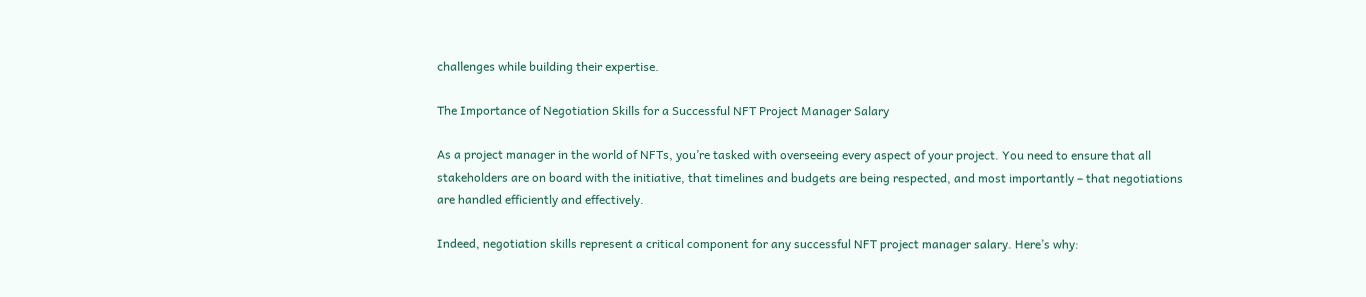challenges while building their expertise.

The Importance of Negotiation Skills for a Successful NFT Project Manager Salary

As a project manager in the world of NFTs, you’re tasked with overseeing every aspect of your project. You need to ensure that all stakeholders are on board with the initiative, that timelines and budgets are being respected, and most importantly – that negotiations are handled efficiently and effectively.

Indeed, negotiation skills represent a critical component for any successful NFT project manager salary. Here’s why: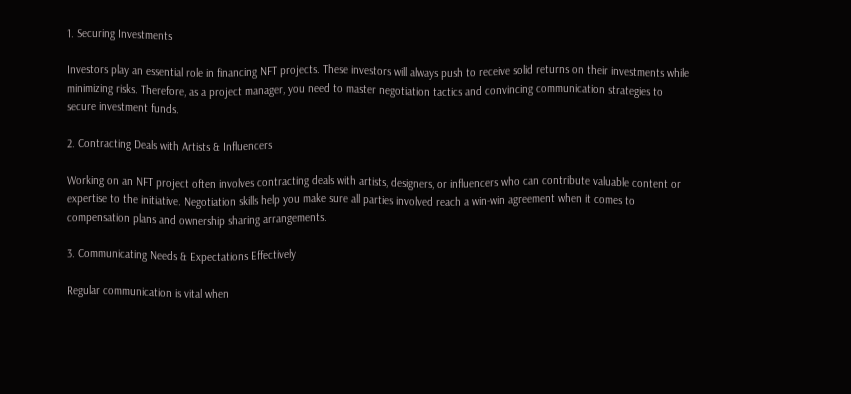1. Securing Investments

Investors play an essential role in financing NFT projects. These investors will always push to receive solid returns on their investments while minimizing risks. Therefore, as a project manager, you need to master negotiation tactics and convincing communication strategies to secure investment funds.

2. Contracting Deals with Artists & Influencers

Working on an NFT project often involves contracting deals with artists, designers, or influencers who can contribute valuable content or expertise to the initiative. Negotiation skills help you make sure all parties involved reach a win-win agreement when it comes to compensation plans and ownership sharing arrangements.

3. Communicating Needs & Expectations Effectively

Regular communication is vital when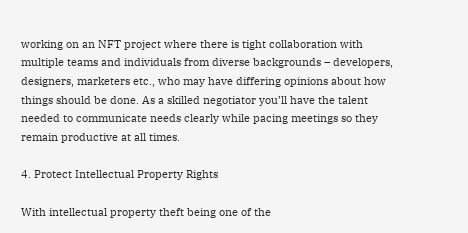working on an NFT project where there is tight collaboration with multiple teams and individuals from diverse backgrounds – developers, designers, marketers etc., who may have differing opinions about how things should be done. As a skilled negotiator you’ll have the talent needed to communicate needs clearly while pacing meetings so they remain productive at all times.

4. Protect Intellectual Property Rights

With intellectual property theft being one of the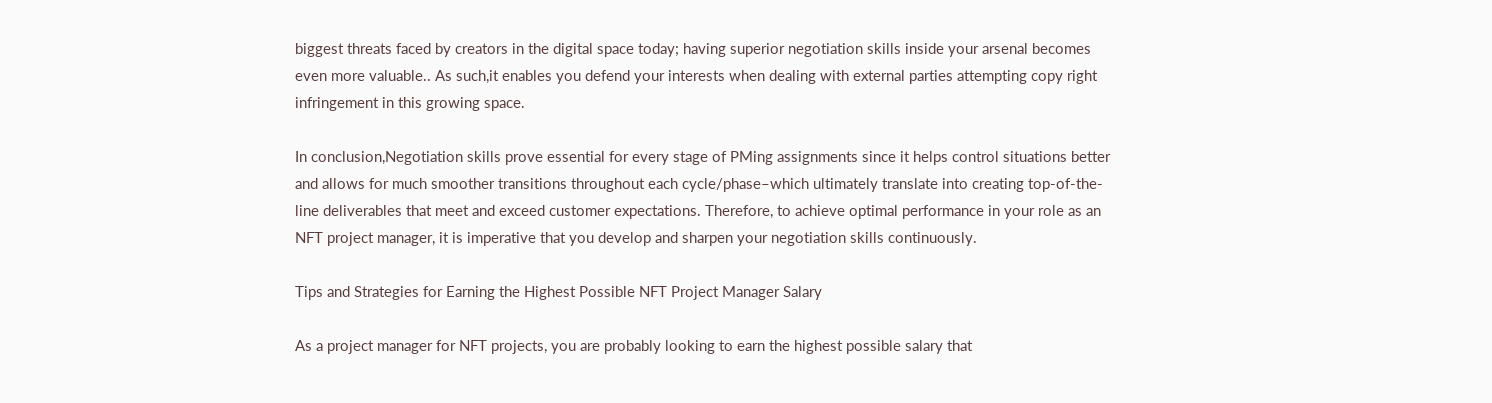biggest threats faced by creators in the digital space today; having superior negotiation skills inside your arsenal becomes even more valuable.. As such,it enables you defend your interests when dealing with external parties attempting copy right infringement in this growing space.

In conclusion,Negotiation skills prove essential for every stage of PMing assignments since it helps control situations better and allows for much smoother transitions throughout each cycle/phase–which ultimately translate into creating top-of-the-line deliverables that meet and exceed customer expectations. Therefore, to achieve optimal performance in your role as an NFT project manager, it is imperative that you develop and sharpen your negotiation skills continuously.

Tips and Strategies for Earning the Highest Possible NFT Project Manager Salary

As a project manager for NFT projects, you are probably looking to earn the highest possible salary that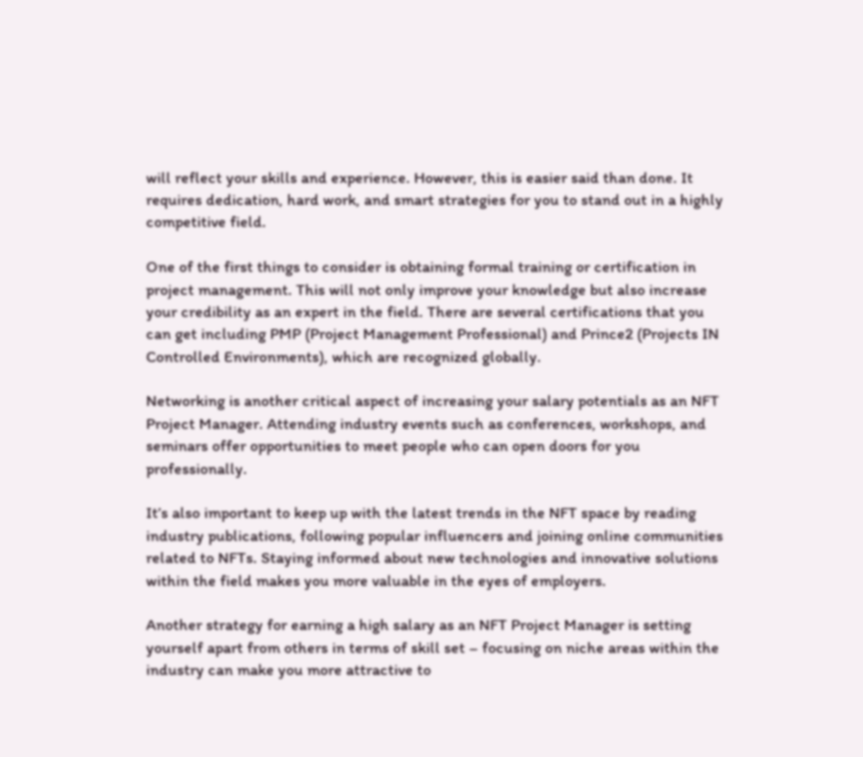will reflect your skills and experience. However, this is easier said than done. It requires dedication, hard work, and smart strategies for you to stand out in a highly competitive field.

One of the first things to consider is obtaining formal training or certification in project management. This will not only improve your knowledge but also increase your credibility as an expert in the field. There are several certifications that you can get including PMP (Project Management Professional) and Prince2 (Projects IN Controlled Environments), which are recognized globally.

Networking is another critical aspect of increasing your salary potentials as an NFT Project Manager. Attending industry events such as conferences, workshops, and seminars offer opportunities to meet people who can open doors for you professionally.

It’s also important to keep up with the latest trends in the NFT space by reading industry publications, following popular influencers and joining online communities related to NFTs. Staying informed about new technologies and innovative solutions within the field makes you more valuable in the eyes of employers.

Another strategy for earning a high salary as an NFT Project Manager is setting yourself apart from others in terms of skill set – focusing on niche areas within the industry can make you more attractive to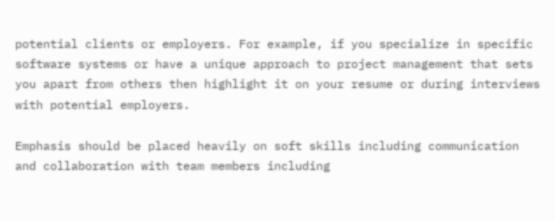potential clients or employers. For example, if you specialize in specific software systems or have a unique approach to project management that sets you apart from others then highlight it on your resume or during interviews with potential employers.

Emphasis should be placed heavily on soft skills including communication and collaboration with team members including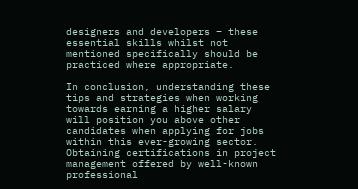designers and developers – these essential skills whilst not mentioned specifically should be practiced where appropriate.

In conclusion, understanding these tips and strategies when working towards earning a higher salary will position you above other candidates when applying for jobs within this ever-growing sector. Obtaining certifications in project management offered by well-known professional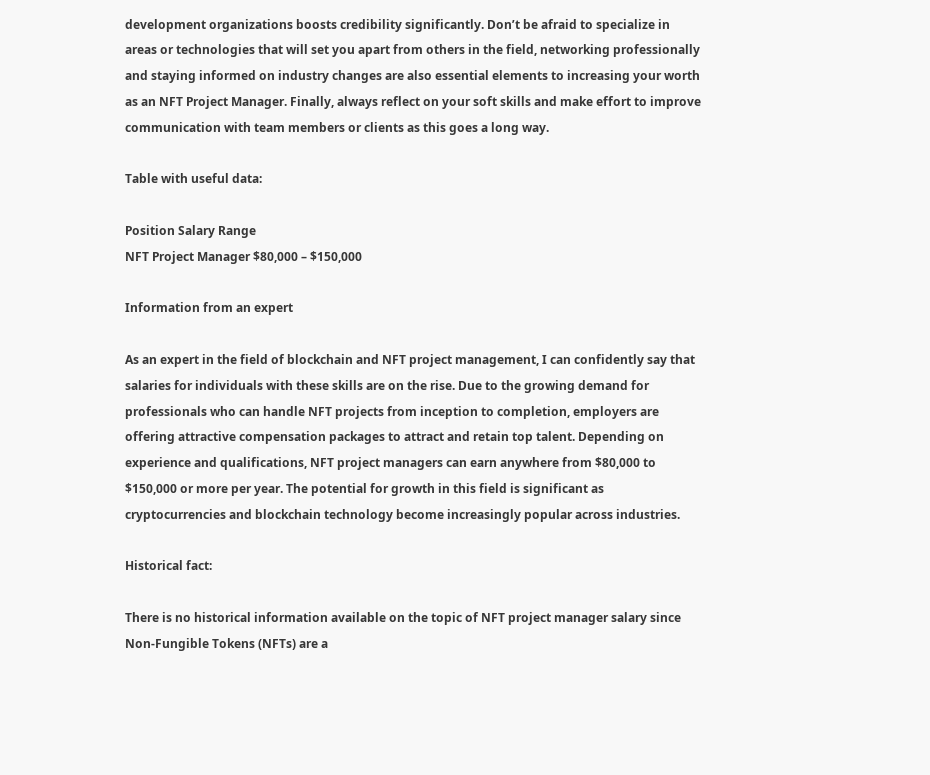development organizations boosts credibility significantly. Don’t be afraid to specialize in areas or technologies that will set you apart from others in the field, networking professionally and staying informed on industry changes are also essential elements to increasing your worth as an NFT Project Manager. Finally, always reflect on your soft skills and make effort to improve communication with team members or clients as this goes a long way.

Table with useful data:

Position Salary Range
NFT Project Manager $80,000 – $150,000

Information from an expert

As an expert in the field of blockchain and NFT project management, I can confidently say that salaries for individuals with these skills are on the rise. Due to the growing demand for professionals who can handle NFT projects from inception to completion, employers are offering attractive compensation packages to attract and retain top talent. Depending on experience and qualifications, NFT project managers can earn anywhere from $80,000 to $150,000 or more per year. The potential for growth in this field is significant as cryptocurrencies and blockchain technology become increasingly popular across industries.

Historical fact:

There is no historical information available on the topic of NFT project manager salary since Non-Fungible Tokens (NFTs) are a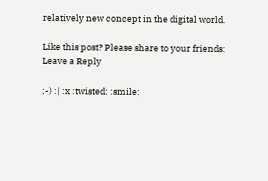relatively new concept in the digital world.

Like this post? Please share to your friends:
Leave a Reply

;-) :| :x :twisted: :smile: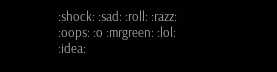:shock: :sad: :roll: :razz: :oops: :o :mrgreen: :lol: :idea: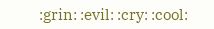:grin: :evil: :cry: :cool: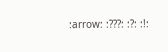:arrow: :???: :?: :!: